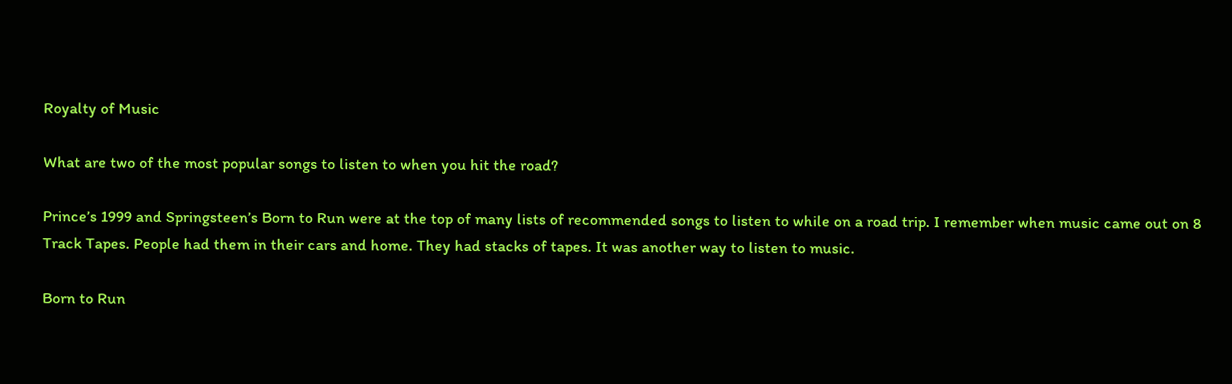Royalty of Music

What are two of the most popular songs to listen to when you hit the road?

Prince’s 1999 and Springsteen’s Born to Run were at the top of many lists of recommended songs to listen to while on a road trip. I remember when music came out on 8 Track Tapes. People had them in their cars and home. They had stacks of tapes. It was another way to listen to music.

Born to Run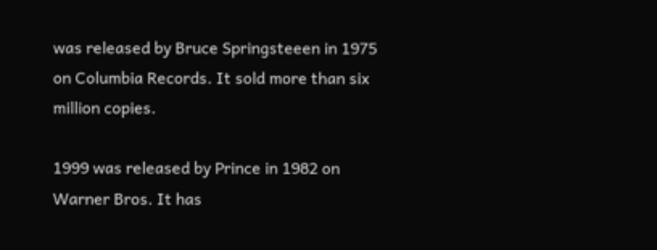was released by Bruce Springsteeen in 1975 on Columbia Records. It sold more than six million copies.

1999 was released by Prince in 1982 on Warner Bros. It has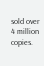sold over 4 million copies.